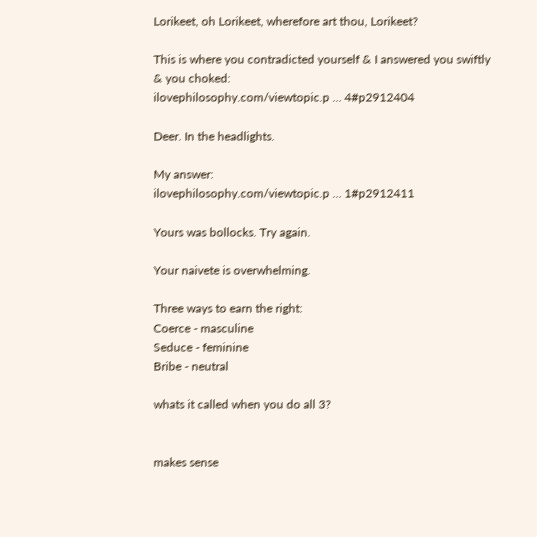Lorikeet, oh Lorikeet, wherefore art thou, Lorikeet?

This is where you contradicted yourself & I answered you swiftly & you choked:
ilovephilosophy.com/viewtopic.p … 4#p2912404

Deer. In the headlights.

My answer:
ilovephilosophy.com/viewtopic.p … 1#p2912411

Yours was bollocks. Try again.

Your naivete is overwhelming.

Three ways to earn the right:
Coerce - masculine
Seduce - feminine
Bribe - neutral

whats it called when you do all 3?


makes sense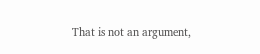That is not an argument,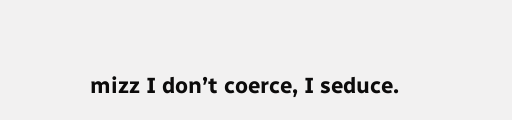mizz I don’t coerce, I seduce.